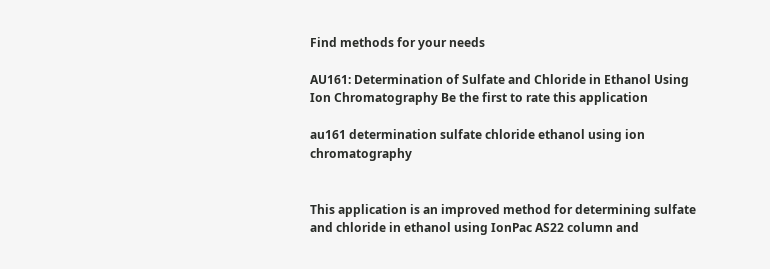Find methods for your needs

AU161: Determination of Sulfate and Chloride in Ethanol Using Ion Chromatography Be the first to rate this application

au161 determination sulfate chloride ethanol using ion chromatography


This application is an improved method for determining sulfate and chloride in ethanol using IonPac AS22 column and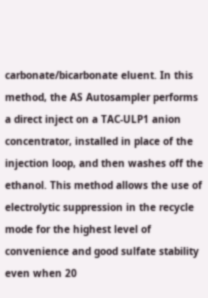carbonate/bicarbonate eluent. In this method, the AS Autosampler performs a direct inject on a TAC-ULP1 anion concentrator, installed in place of the injection loop, and then washes off the ethanol. This method allows the use of electrolytic suppression in the recycle mode for the highest level of convenience and good sulfate stability even when 20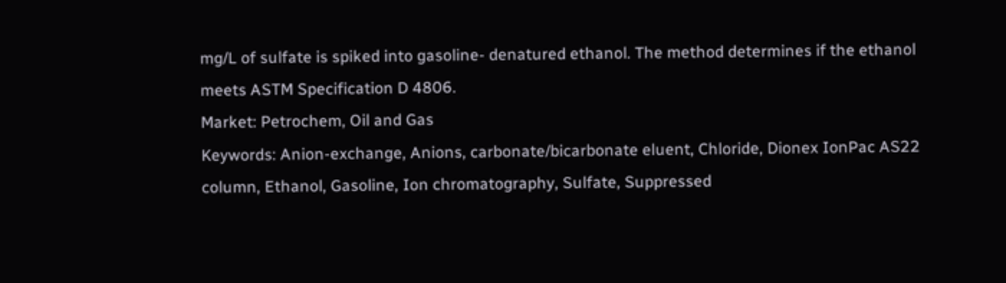mg/L of sulfate is spiked into gasoline- denatured ethanol. The method determines if the ethanol meets ASTM Specification D 4806.
Market: Petrochem, Oil and Gas
Keywords: Anion-exchange, Anions, carbonate/bicarbonate eluent, Chloride, Dionex IonPac AS22 column, Ethanol, Gasoline, Ion chromatography, Sulfate, Suppressed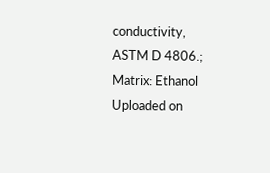conductivity, ASTM D 4806.;
Matrix: Ethanol
Uploaded on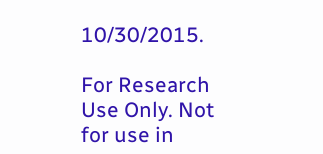10/30/2015.

For Research Use Only. Not for use in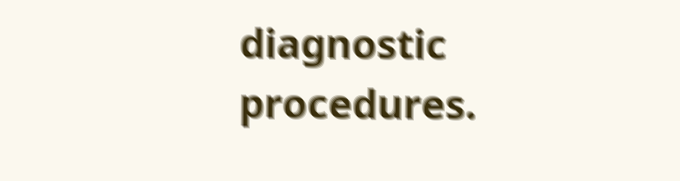diagnostic procedures.